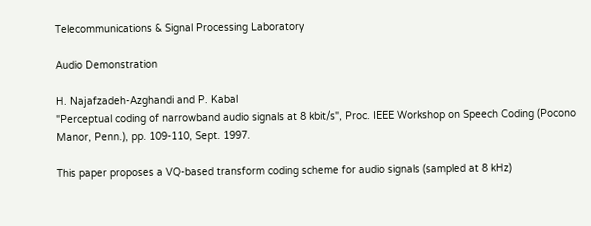Telecommunications & Signal Processing Laboratory

Audio Demonstration

H. Najafzadeh-Azghandi and P. Kabal
"Perceptual coding of narrowband audio signals at 8 kbit/s", Proc. IEEE Workshop on Speech Coding (Pocono Manor, Penn.), pp. 109-110, Sept. 1997.

This paper proposes a VQ-based transform coding scheme for audio signals (sampled at 8 kHz)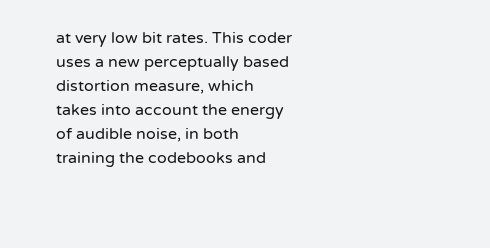at very low bit rates. This coder uses a new perceptually based distortion measure, which takes into account the energy of audible noise, in both training the codebooks and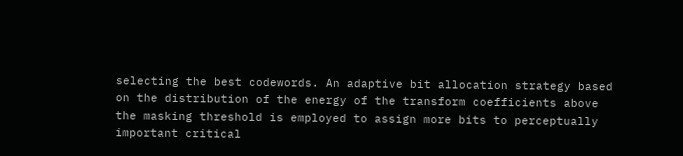selecting the best codewords. An adaptive bit allocation strategy based on the distribution of the energy of the transform coefficients above the masking threshold is employed to assign more bits to perceptually important critical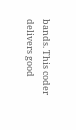bands. This coder delivers good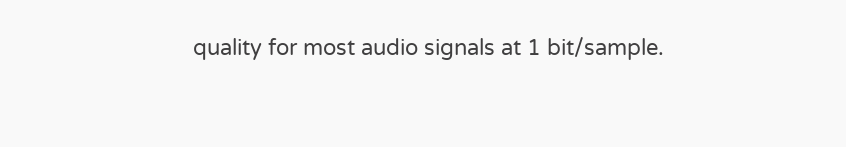quality for most audio signals at 1 bit/sample.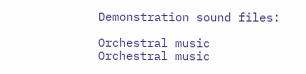Demonstration sound files:

Orchestral music
Orchestral music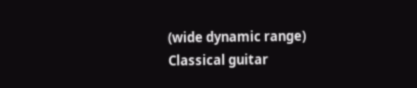(wide dynamic range)
Classical guitar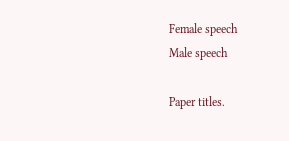Female speech
Male speech

Paper titles.